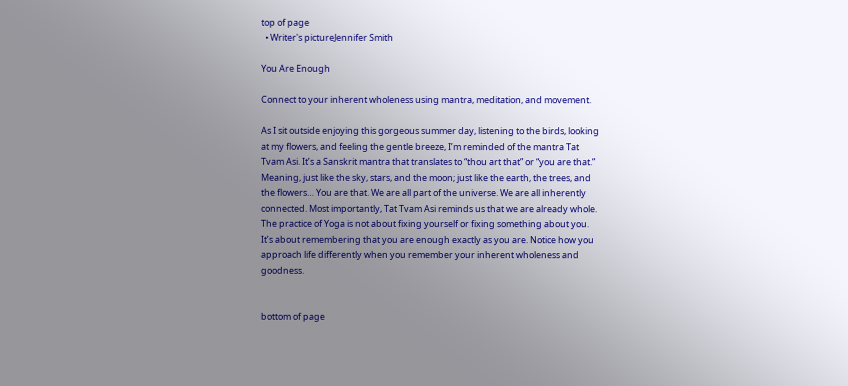top of page
  • Writer's pictureJennifer Smith

You Are Enough

Connect to your inherent wholeness using mantra, meditation, and movement.

As I sit outside enjoying this gorgeous summer day, listening to the birds, looking at my flowers, and feeling the gentle breeze, I’m reminded of the mantra Tat Tvam Asi. It’s a Sanskrit mantra that translates to “thou art that” or “you are that.” Meaning, just like the sky, stars, and the moon; just like the earth, the trees, and the flowers… You are that. We are all part of the universe. We are all inherently connected. Most importantly, Tat Tvam Asi reminds us that we are already whole. The practice of Yoga is not about fixing yourself or fixing something about you. It’s about remembering that you are enough exactly as you are. Notice how you approach life differently when you remember your inherent wholeness and goodness.


bottom of page